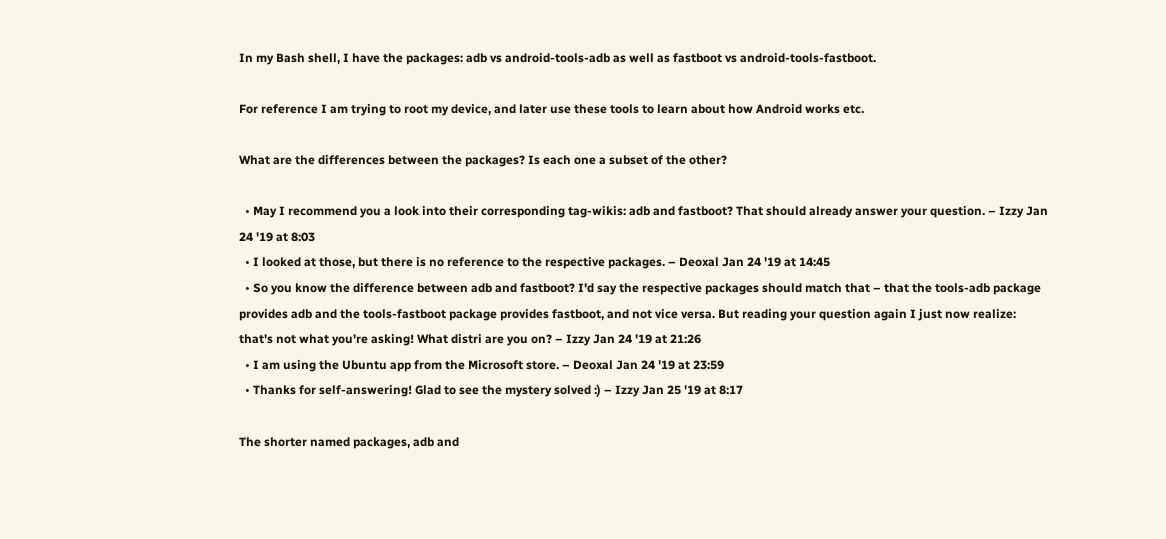In my Bash shell, I have the packages: adb vs android-tools-adb as well as fastboot vs android-tools-fastboot.

For reference I am trying to root my device, and later use these tools to learn about how Android works etc.

What are the differences between the packages? Is each one a subset of the other?

  • May I recommend you a look into their corresponding tag-wikis: adb and fastboot? That should already answer your question. – Izzy Jan 24 '19 at 8:03
  • I looked at those, but there is no reference to the respective packages. – Deoxal Jan 24 '19 at 14:45
  • So you know the difference between adb and fastboot? I'd say the respective packages should match that – that the tools-adb package provides adb and the tools-fastboot package provides fastboot, and not vice versa. But reading your question again I just now realize: that's not what you're asking! What distri are you on? – Izzy Jan 24 '19 at 21:26
  • I am using the Ubuntu app from the Microsoft store. – Deoxal Jan 24 '19 at 23:59
  • Thanks for self-answering! Glad to see the mystery solved :) – Izzy Jan 25 '19 at 8:17

The shorter named packages, adb and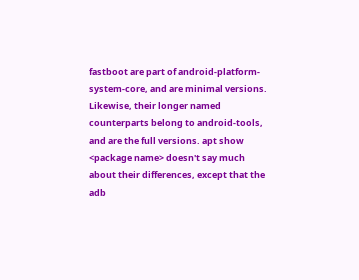fastboot are part of android-platform-system-core, and are minimal versions. Likewise, their longer named counterparts belong to android-tools, and are the full versions. apt show <package name> doesn't say much about their differences, except that the adb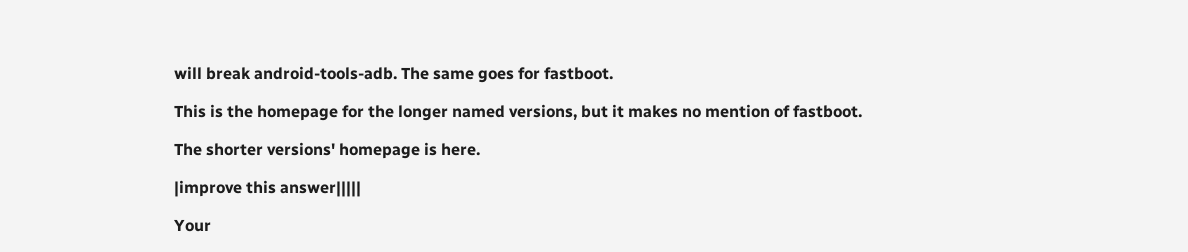will break android-tools-adb. The same goes for fastboot.

This is the homepage for the longer named versions, but it makes no mention of fastboot.

The shorter versions' homepage is here.

|improve this answer|||||

Your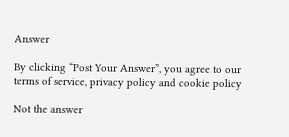Answer

By clicking “Post Your Answer”, you agree to our terms of service, privacy policy and cookie policy

Not the answer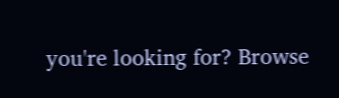you're looking for? Browse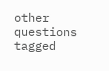other questions tagged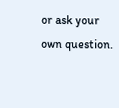or ask your own question.